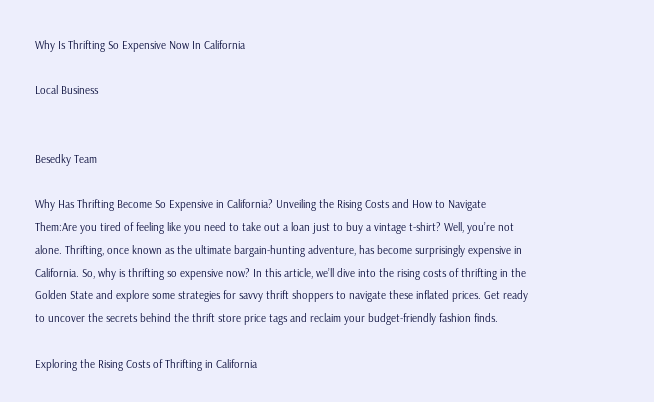Why Is Thrifting So Expensive Now In California

Local Business


Besedky Team

Why Has Thrifting Become So Expensive in California? Unveiling the Rising Costs and How to Navigate Them:Are you tired of feeling like you need to take out a loan just to buy a vintage t-shirt? Well, you’re not alone. Thrifting, once known as the ultimate bargain-hunting adventure, has become surprisingly expensive in California. So, why is thrifting so expensive now? In this article, we’ll dive into the rising costs of thrifting in the Golden State and explore some strategies for savvy thrift shoppers to navigate these inflated prices. Get ready to uncover the secrets behind the thrift store price tags and reclaim your budget-friendly fashion finds.

Exploring the Rising Costs of Thrifting in California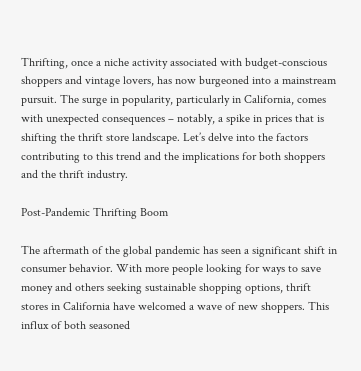Thrifting, once a niche activity associated with budget-conscious shoppers and vintage lovers, has now burgeoned into a mainstream pursuit. The surge in popularity, particularly in California, comes with unexpected consequences – notably, a spike in prices that is shifting the thrift store landscape. Let’s delve into the factors contributing to this trend and the implications for both shoppers and the thrift industry.

Post-Pandemic Thrifting Boom

The aftermath of the global pandemic has seen a significant shift in consumer behavior. With more people looking for ways to save money and others seeking sustainable shopping options, thrift stores in California have welcomed a wave of new shoppers. This influx of both seasoned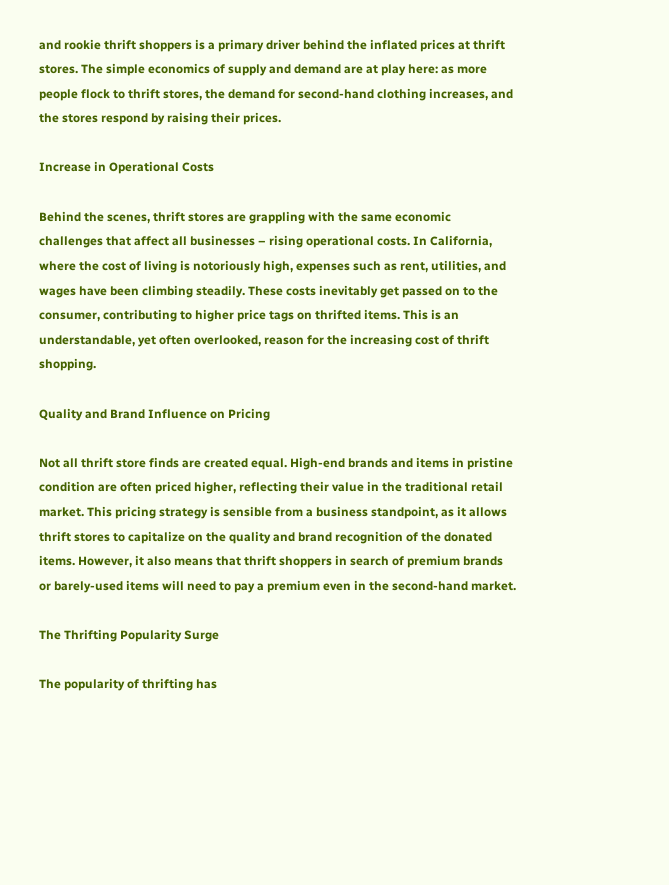and rookie thrift shoppers is a primary driver behind the inflated prices at thrift stores. The simple economics of supply and demand are at play here: as more people flock to thrift stores, the demand for second-hand clothing increases, and the stores respond by raising their prices.

Increase in Operational Costs

Behind the scenes, thrift stores are grappling with the same economic challenges that affect all businesses – rising operational costs. In California, where the cost of living is notoriously high, expenses such as rent, utilities, and wages have been climbing steadily. These costs inevitably get passed on to the consumer, contributing to higher price tags on thrifted items. This is an understandable, yet often overlooked, reason for the increasing cost of thrift shopping.

Quality and Brand Influence on Pricing

Not all thrift store finds are created equal. High-end brands and items in pristine condition are often priced higher, reflecting their value in the traditional retail market. This pricing strategy is sensible from a business standpoint, as it allows thrift stores to capitalize on the quality and brand recognition of the donated items. However, it also means that thrift shoppers in search of premium brands or barely-used items will need to pay a premium even in the second-hand market.

The Thrifting Popularity Surge

The popularity of thrifting has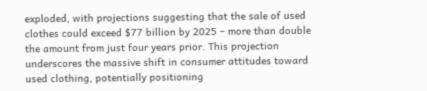exploded, with projections suggesting that the sale of used clothes could exceed $77 billion by 2025 – more than double the amount from just four years prior. This projection underscores the massive shift in consumer attitudes toward used clothing, potentially positioning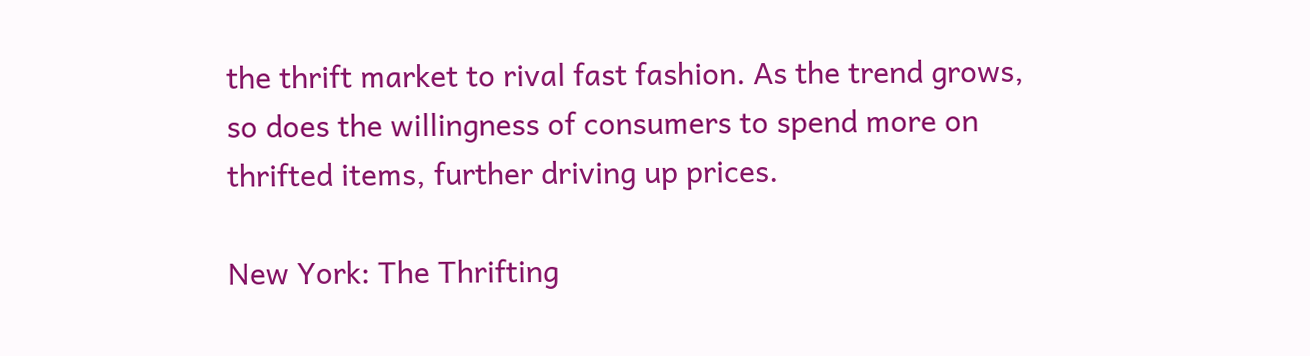the thrift market to rival fast fashion. As the trend grows, so does the willingness of consumers to spend more on thrifted items, further driving up prices.

New York: The Thrifting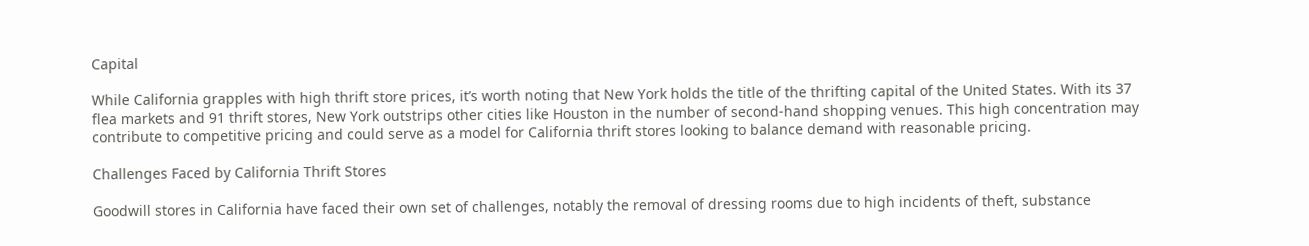Capital

While California grapples with high thrift store prices, it’s worth noting that New York holds the title of the thrifting capital of the United States. With its 37 flea markets and 91 thrift stores, New York outstrips other cities like Houston in the number of second-hand shopping venues. This high concentration may contribute to competitive pricing and could serve as a model for California thrift stores looking to balance demand with reasonable pricing.

Challenges Faced by California Thrift Stores

Goodwill stores in California have faced their own set of challenges, notably the removal of dressing rooms due to high incidents of theft, substance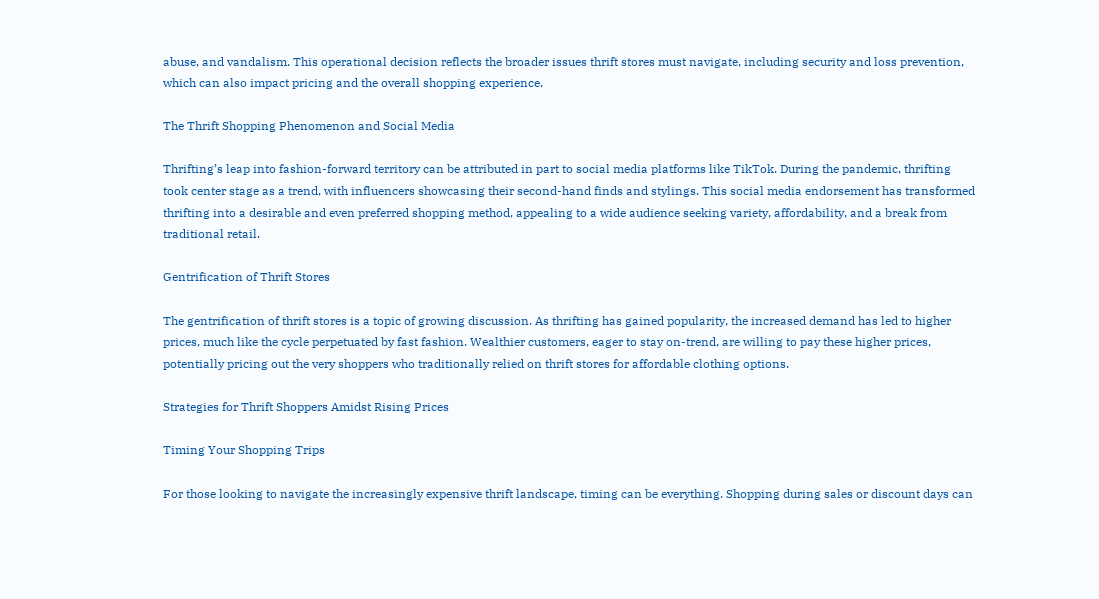abuse, and vandalism. This operational decision reflects the broader issues thrift stores must navigate, including security and loss prevention, which can also impact pricing and the overall shopping experience.

The Thrift Shopping Phenomenon and Social Media

Thrifting’s leap into fashion-forward territory can be attributed in part to social media platforms like TikTok. During the pandemic, thrifting took center stage as a trend, with influencers showcasing their second-hand finds and stylings. This social media endorsement has transformed thrifting into a desirable and even preferred shopping method, appealing to a wide audience seeking variety, affordability, and a break from traditional retail.

Gentrification of Thrift Stores

The gentrification of thrift stores is a topic of growing discussion. As thrifting has gained popularity, the increased demand has led to higher prices, much like the cycle perpetuated by fast fashion. Wealthier customers, eager to stay on-trend, are willing to pay these higher prices, potentially pricing out the very shoppers who traditionally relied on thrift stores for affordable clothing options.

Strategies for Thrift Shoppers Amidst Rising Prices

Timing Your Shopping Trips

For those looking to navigate the increasingly expensive thrift landscape, timing can be everything. Shopping during sales or discount days can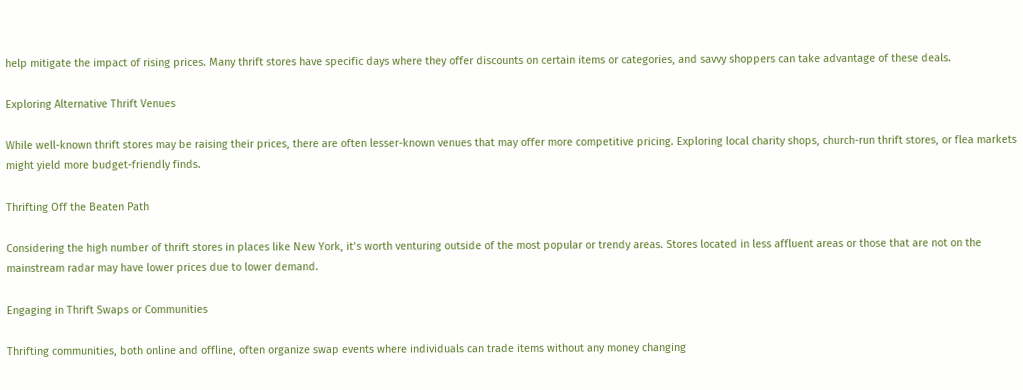help mitigate the impact of rising prices. Many thrift stores have specific days where they offer discounts on certain items or categories, and savvy shoppers can take advantage of these deals.

Exploring Alternative Thrift Venues

While well-known thrift stores may be raising their prices, there are often lesser-known venues that may offer more competitive pricing. Exploring local charity shops, church-run thrift stores, or flea markets might yield more budget-friendly finds.

Thrifting Off the Beaten Path

Considering the high number of thrift stores in places like New York, it’s worth venturing outside of the most popular or trendy areas. Stores located in less affluent areas or those that are not on the mainstream radar may have lower prices due to lower demand.

Engaging in Thrift Swaps or Communities

Thrifting communities, both online and offline, often organize swap events where individuals can trade items without any money changing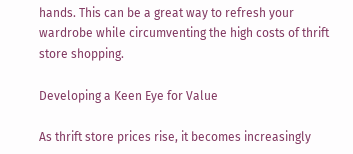hands. This can be a great way to refresh your wardrobe while circumventing the high costs of thrift store shopping.

Developing a Keen Eye for Value

As thrift store prices rise, it becomes increasingly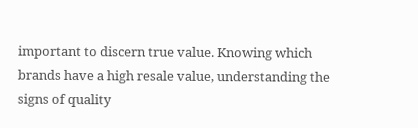important to discern true value. Knowing which brands have a high resale value, understanding the signs of quality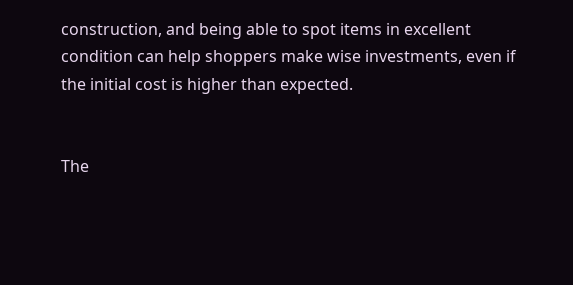construction, and being able to spot items in excellent condition can help shoppers make wise investments, even if the initial cost is higher than expected.


The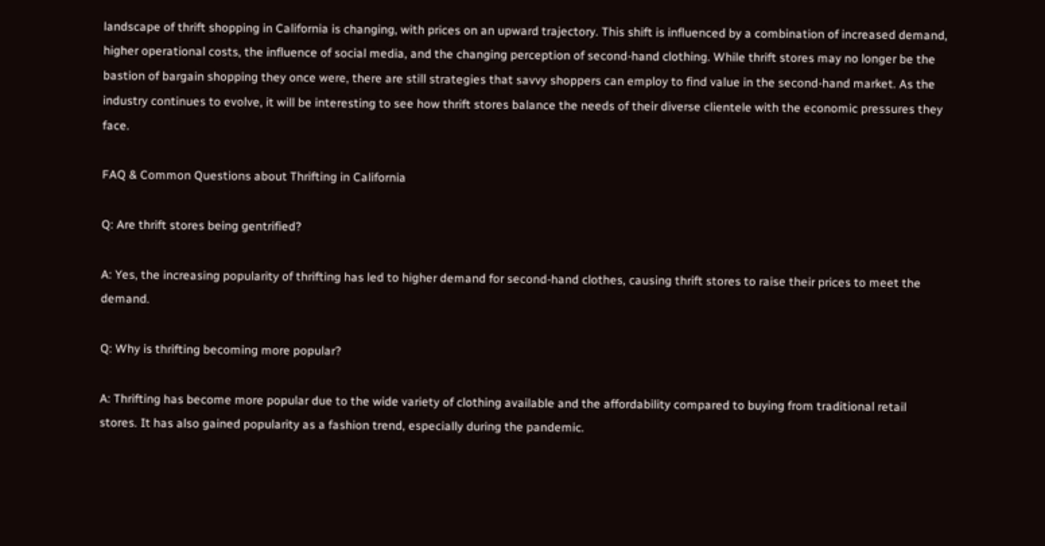landscape of thrift shopping in California is changing, with prices on an upward trajectory. This shift is influenced by a combination of increased demand, higher operational costs, the influence of social media, and the changing perception of second-hand clothing. While thrift stores may no longer be the bastion of bargain shopping they once were, there are still strategies that savvy shoppers can employ to find value in the second-hand market. As the industry continues to evolve, it will be interesting to see how thrift stores balance the needs of their diverse clientele with the economic pressures they face.

FAQ & Common Questions about Thrifting in California

Q: Are thrift stores being gentrified?

A: Yes, the increasing popularity of thrifting has led to higher demand for second-hand clothes, causing thrift stores to raise their prices to meet the demand.

Q: Why is thrifting becoming more popular?

A: Thrifting has become more popular due to the wide variety of clothing available and the affordability compared to buying from traditional retail stores. It has also gained popularity as a fashion trend, especially during the pandemic.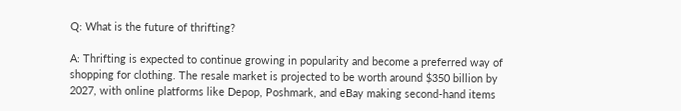Q: What is the future of thrifting?

A: Thrifting is expected to continue growing in popularity and become a preferred way of shopping for clothing. The resale market is projected to be worth around $350 billion by 2027, with online platforms like Depop, Poshmark, and eBay making second-hand items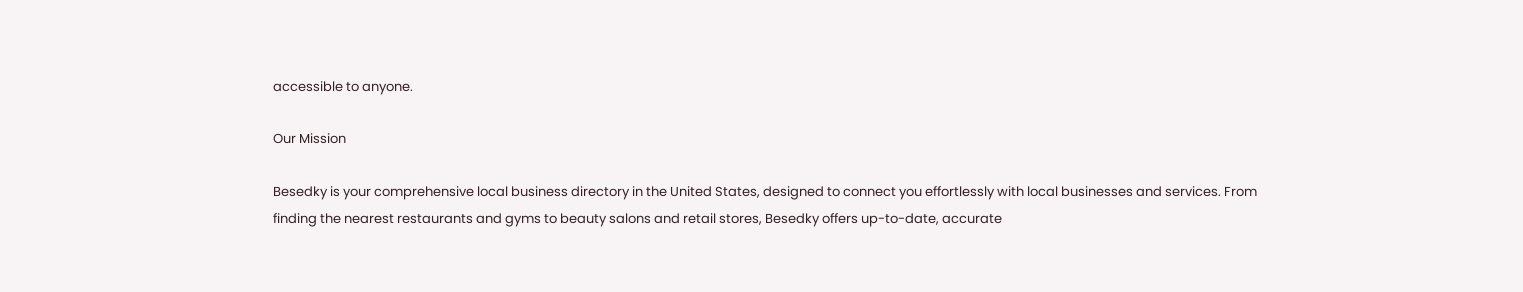accessible to anyone.

Our Mission

Besedky is your comprehensive local business directory in the United States, designed to connect you effortlessly with local businesses and services. From finding the nearest restaurants and gyms to beauty salons and retail stores, Besedky offers up-to-date, accurate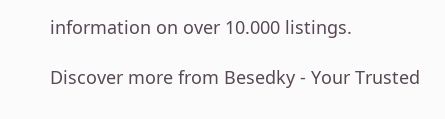information on over 10.000 listings.

Discover more from Besedky - Your Trusted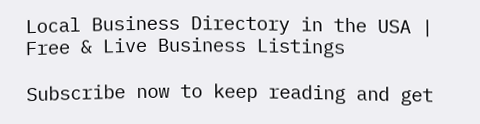Local Business Directory in the USA | Free & Live Business Listings

Subscribe now to keep reading and get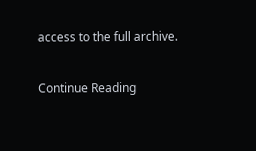access to the full archive.

Continue Reading